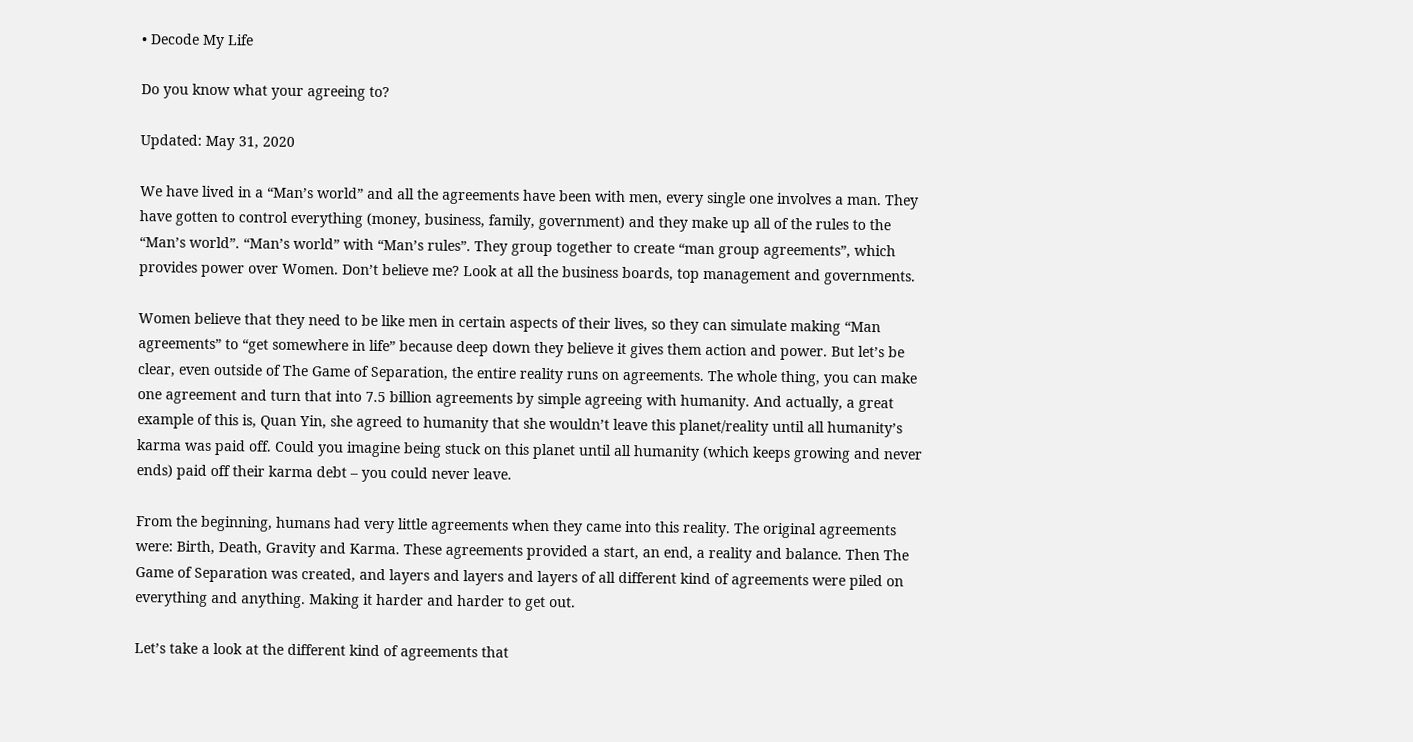• Decode My Life

Do you know what your agreeing to?

Updated: May 31, 2020

We have lived in a “Man’s world” and all the agreements have been with men, every single one involves a man. They have gotten to control everything (money, business, family, government) and they make up all of the rules to the “Man’s world”. “Man’s world” with “Man’s rules”. They group together to create “man group agreements”, which provides power over Women. Don’t believe me? Look at all the business boards, top management and governments.

Women believe that they need to be like men in certain aspects of their lives, so they can simulate making “Man agreements” to “get somewhere in life” because deep down they believe it gives them action and power. But let’s be clear, even outside of The Game of Separation, the entire reality runs on agreements. The whole thing, you can make one agreement and turn that into 7.5 billion agreements by simple agreeing with humanity. And actually, a great example of this is, Quan Yin, she agreed to humanity that she wouldn’t leave this planet/reality until all humanity’s karma was paid off. Could you imagine being stuck on this planet until all humanity (which keeps growing and never ends) paid off their karma debt – you could never leave.

From the beginning, humans had very little agreements when they came into this reality. The original agreements were: Birth, Death, Gravity and Karma. These agreements provided a start, an end, a reality and balance. Then The Game of Separation was created, and layers and layers and layers of all different kind of agreements were piled on everything and anything. Making it harder and harder to get out.

Let’s take a look at the different kind of agreements that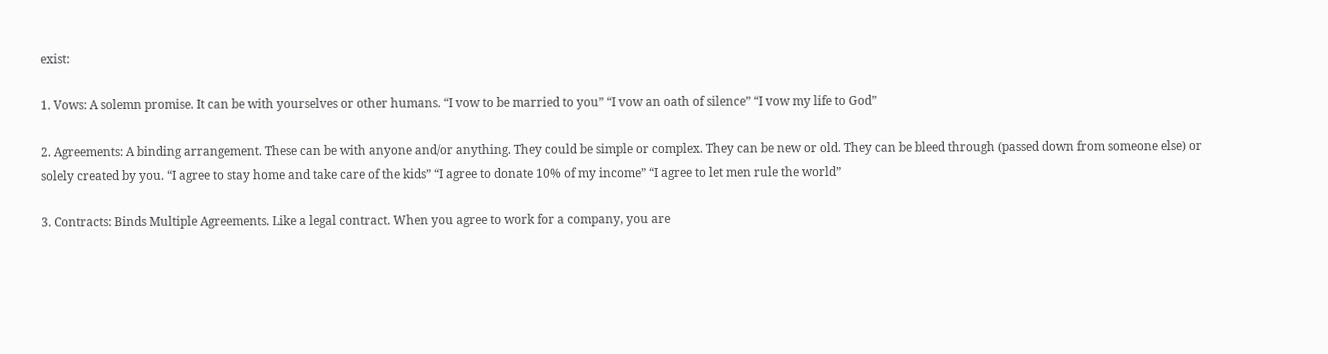exist:

1. Vows: A solemn promise. It can be with yourselves or other humans. “I vow to be married to you” “I vow an oath of silence” “I vow my life to God”

2. Agreements: A binding arrangement. These can be with anyone and/or anything. They could be simple or complex. They can be new or old. They can be bleed through (passed down from someone else) or solely created by you. “I agree to stay home and take care of the kids” “I agree to donate 10% of my income” “I agree to let men rule the world”

3. Contracts: Binds Multiple Agreements. Like a legal contract. When you agree to work for a company, you are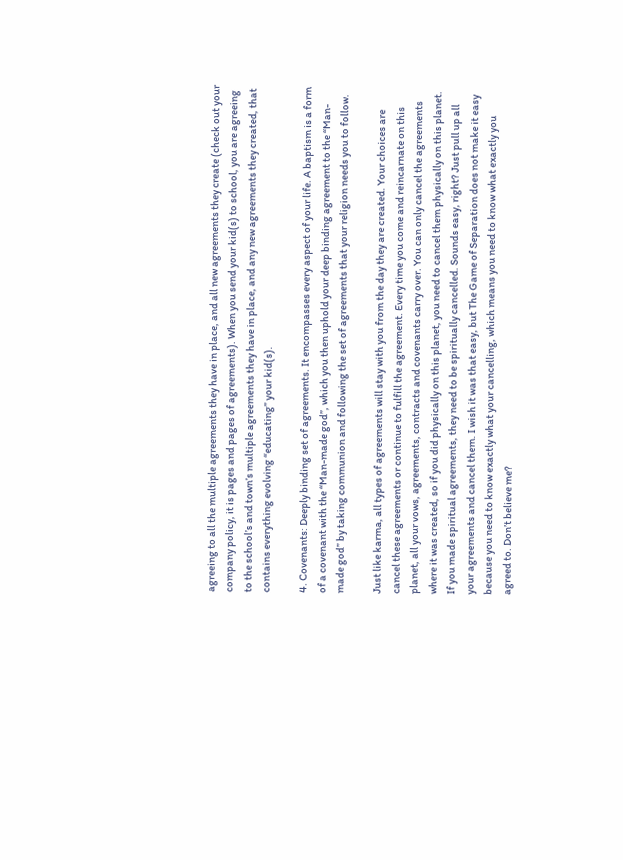agreeing to all the multiple agreements they have in place, and all new agreements they create (check out your company policy, it is pages and pages of agreements). When you send your kid(s) to school, you are agreeing to the school’s and town’s multiple agreements they have in place, and any new agreements they created, that contains everything evolving “educating” your kid(s).

4. Covenants: Deeply binding set of agreements. It encompasses every aspect of your life. A baptism is a form of a covenant with the “Man-made god”, which you then uphold your deep binding agreement to the “Man-made god” by taking communion and following the set of agreements that your religion needs you to follow.

Just like karma, all types of agreements will stay with you from the day they are created. Your choices are cancel these agreements or continue to fulfill the agreement. Every time you come and reincarnate on this planet, all your vows, agreements, contracts and covenants carry over. You can only cancel the agreements where it was created, so if you did physically on this planet, you need to cancel them physically on this planet. If you made spiritual agreements, they need to be spiritually cancelled. Sounds easy, right? Just pull up all your agreements and cancel them. I wish it was that easy, but The Game of Separation does not make it easy because you need to know exactly what your cancelling, which means you need to know what exactly you agreed to. Don’t believe me?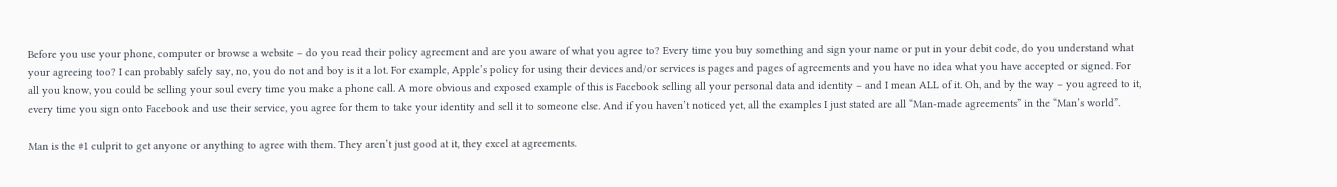Before you use your phone, computer or browse a website – do you read their policy agreement and are you aware of what you agree to? Every time you buy something and sign your name or put in your debit code, do you understand what your agreeing too? I can probably safely say, no, you do not and boy is it a lot. For example, Apple’s policy for using their devices and/or services is pages and pages of agreements and you have no idea what you have accepted or signed. For all you know, you could be selling your soul every time you make a phone call. A more obvious and exposed example of this is Facebook selling all your personal data and identity – and I mean ALL of it. Oh, and by the way – you agreed to it, every time you sign onto Facebook and use their service, you agree for them to take your identity and sell it to someone else. And if you haven’t noticed yet, all the examples I just stated are all “Man-made agreements” in the “Man’s world”.

Man is the #1 culprit to get anyone or anything to agree with them. They aren’t just good at it, they excel at agreements.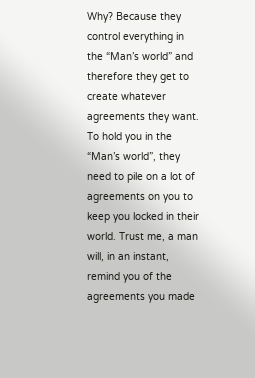Why? Because they control everything in the “Man’s world” and therefore they get to create whatever agreements they want. To hold you in the “Man’s world”, they need to pile on a lot of agreements on you to keep you locked in their world. Trust me, a man will, in an instant, remind you of the agreements you made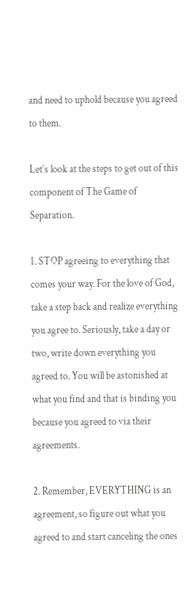and need to uphold because you agreed to them.

Let’s look at the steps to get out of this component of The Game of Separation.

1. STOP agreeing to everything that comes your way. For the love of God, take a step back and realize everything you agree to. Seriously, take a day or two, write down everything you agreed to. You will be astonished at what you find and that is binding you because you agreed to via their agreements.

2. Remember, EVERYTHING is an agreement, so figure out what you agreed to and start canceling the ones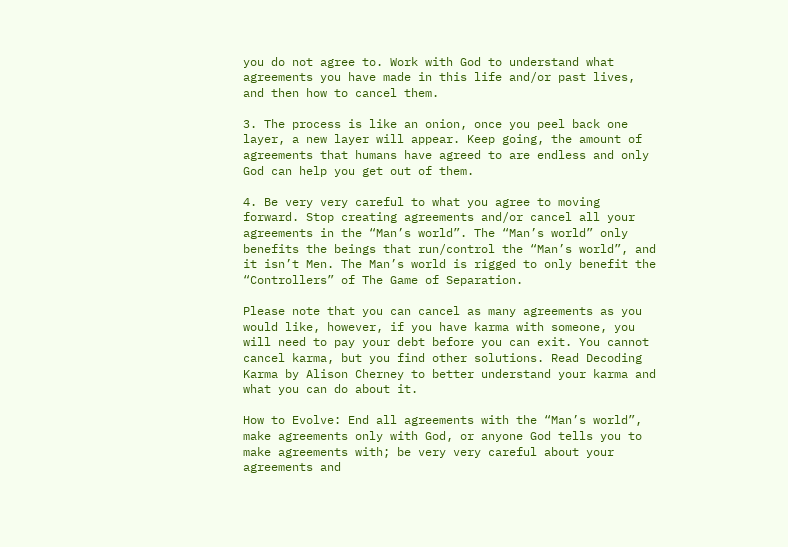you do not agree to. Work with God to understand what agreements you have made in this life and/or past lives, and then how to cancel them.

3. The process is like an onion, once you peel back one layer, a new layer will appear. Keep going, the amount of agreements that humans have agreed to are endless and only God can help you get out of them.

4. Be very very careful to what you agree to moving forward. Stop creating agreements and/or cancel all your agreements in the “Man’s world”. The “Man’s world” only benefits the beings that run/control the “Man’s world”, and it isn’t Men. The Man’s world is rigged to only benefit the “Controllers” of The Game of Separation.

Please note that you can cancel as many agreements as you would like, however, if you have karma with someone, you will need to pay your debt before you can exit. You cannot cancel karma, but you find other solutions. Read Decoding Karma by Alison Cherney to better understand your karma and what you can do about it.

How to Evolve: End all agreements with the “Man’s world”, make agreements only with God, or anyone God tells you to make agreements with; be very very careful about your agreements and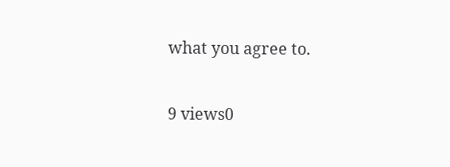what you agree to.

9 views0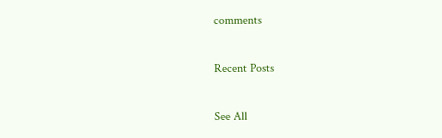comments

Recent Posts

See All